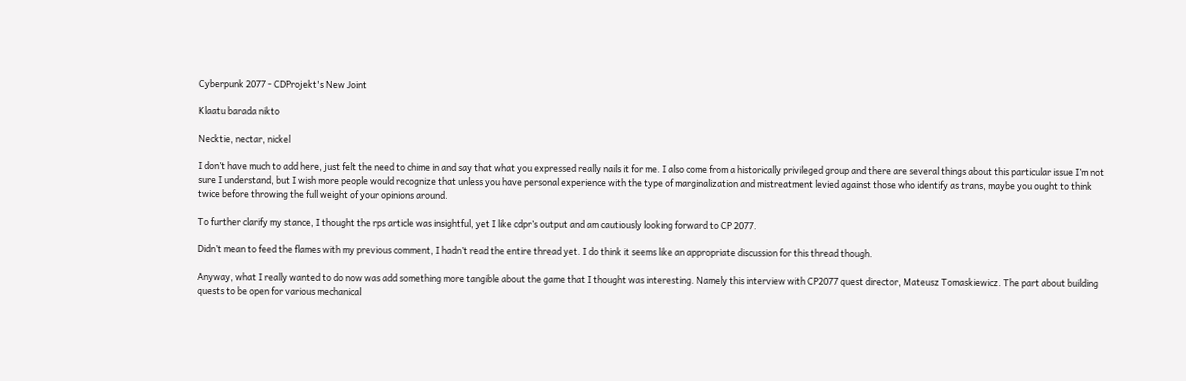Cyberpunk 2077 - CDProjekt's New Joint

Klaatu barada nikto

Necktie, nectar, nickel

I don’t have much to add here, just felt the need to chime in and say that what you expressed really nails it for me. I also come from a historically privileged group and there are several things about this particular issue I’m not sure I understand, but I wish more people would recognize that unless you have personal experience with the type of marginalization and mistreatment levied against those who identify as trans, maybe you ought to think twice before throwing the full weight of your opinions around.

To further clarify my stance, I thought the rps article was insightful, yet I like cdpr’s output and am cautiously looking forward to CP 2077.

Didn’t mean to feed the flames with my previous comment, I hadn’t read the entire thread yet. I do think it seems like an appropriate discussion for this thread though.

Anyway, what I really wanted to do now was add something more tangible about the game that I thought was interesting. Namely this interview with CP2077 quest director, Mateusz Tomaskiewicz. The part about building quests to be open for various mechanical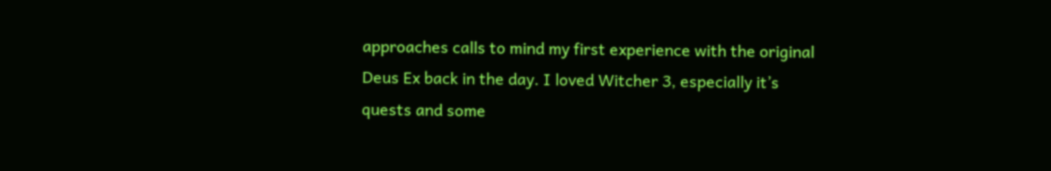approaches calls to mind my first experience with the original Deus Ex back in the day. I loved Witcher 3, especially it’s quests and some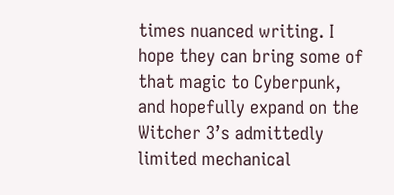times nuanced writing. I hope they can bring some of that magic to Cyberpunk, and hopefully expand on the Witcher 3’s admittedly limited mechanical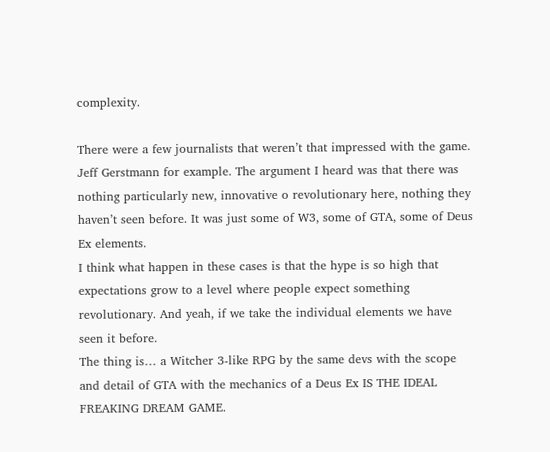complexity.

There were a few journalists that weren’t that impressed with the game. Jeff Gerstmann for example. The argument I heard was that there was nothing particularly new, innovative o revolutionary here, nothing they haven’t seen before. It was just some of W3, some of GTA, some of Deus Ex elements.
I think what happen in these cases is that the hype is so high that expectations grow to a level where people expect something revolutionary. And yeah, if we take the individual elements we have seen it before.
The thing is… a Witcher 3-like RPG by the same devs with the scope and detail of GTA with the mechanics of a Deus Ex IS THE IDEAL FREAKING DREAM GAME.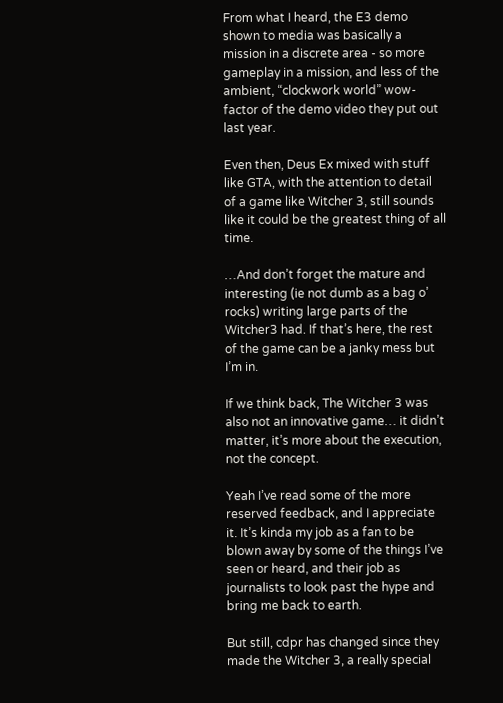From what I heard, the E3 demo shown to media was basically a mission in a discrete area - so more gameplay in a mission, and less of the ambient, “clockwork world” wow-factor of the demo video they put out last year.

Even then, Deus Ex mixed with stuff like GTA, with the attention to detail of a game like Witcher 3, still sounds like it could be the greatest thing of all time.

…And don’t forget the mature and interesting (ie not dumb as a bag o’ rocks) writing large parts of the Witcher3 had. If that’s here, the rest of the game can be a janky mess but I’m in.

If we think back, The Witcher 3 was also not an innovative game… it didn’t matter, it’s more about the execution, not the concept.

Yeah I’ve read some of the more reserved feedback, and I appreciate it. It’s kinda my job as a fan to be blown away by some of the things I’ve seen or heard, and their job as journalists to look past the hype and bring me back to earth.

But still, cdpr has changed since they made the Witcher 3, a really special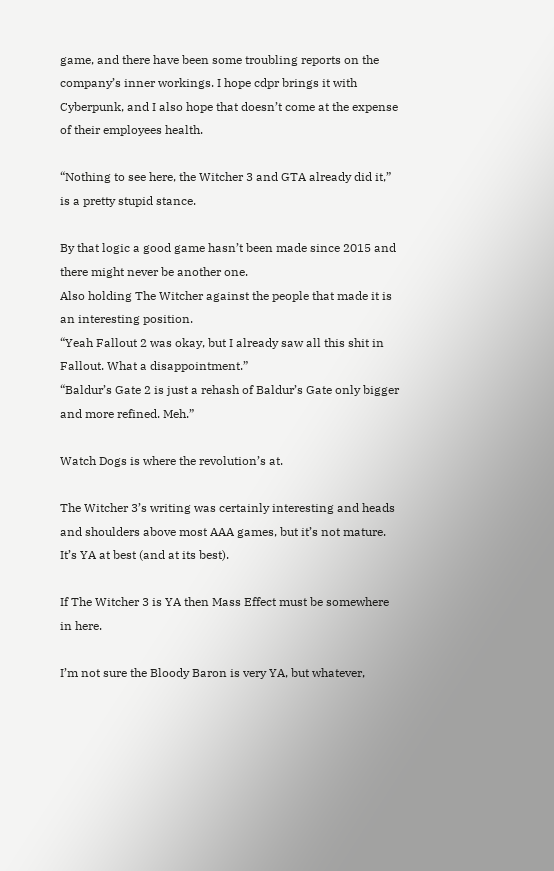game, and there have been some troubling reports on the company’s inner workings. I hope cdpr brings it with Cyberpunk, and I also hope that doesn’t come at the expense of their employees health.

“Nothing to see here, the Witcher 3 and GTA already did it,” is a pretty stupid stance.

By that logic a good game hasn’t been made since 2015 and there might never be another one.
Also holding The Witcher against the people that made it is an interesting position.
“Yeah Fallout 2 was okay, but I already saw all this shit in Fallout. What a disappointment.”
“Baldur’s Gate 2 is just a rehash of Baldur’s Gate only bigger and more refined. Meh.”

Watch Dogs is where the revolution’s at.

The Witcher 3’s writing was certainly interesting and heads and shoulders above most AAA games, but it’s not mature. It’s YA at best (and at its best).

If The Witcher 3 is YA then Mass Effect must be somewhere in here.

I’m not sure the Bloody Baron is very YA, but whatever,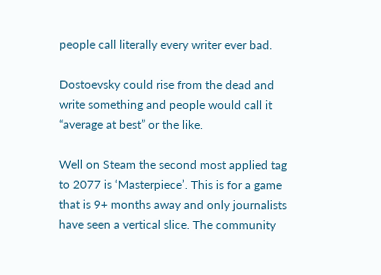people call literally every writer ever bad.

Dostoevsky could rise from the dead and write something and people would call it “average at best” or the like.

Well on Steam the second most applied tag to 2077 is ‘Masterpiece’. This is for a game that is 9+ months away and only journalists have seen a vertical slice. The community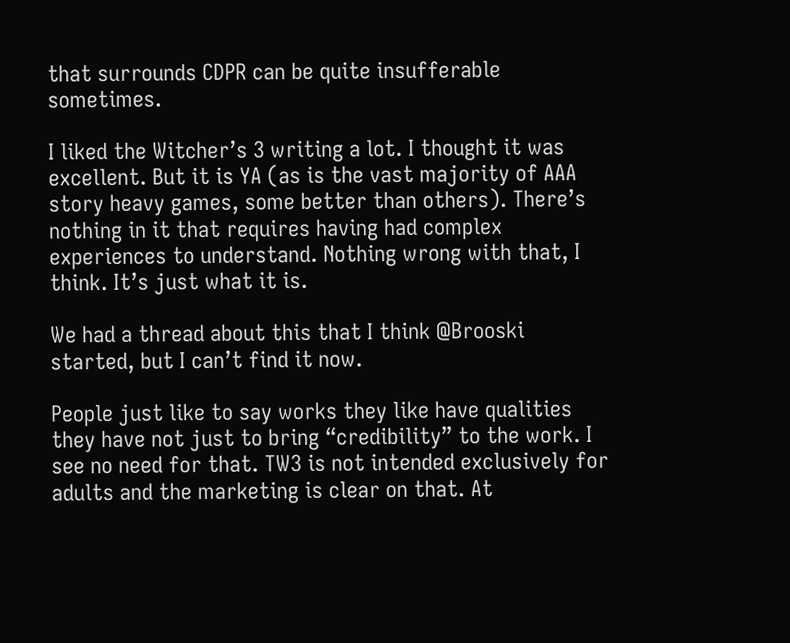that surrounds CDPR can be quite insufferable sometimes.

I liked the Witcher’s 3 writing a lot. I thought it was excellent. But it is YA (as is the vast majority of AAA story heavy games, some better than others). There’s nothing in it that requires having had complex experiences to understand. Nothing wrong with that, I think. It’s just what it is.

We had a thread about this that I think @Brooski started, but I can’t find it now.

People just like to say works they like have qualities they have not just to bring “credibility” to the work. I see no need for that. TW3 is not intended exclusively for adults and the marketing is clear on that. At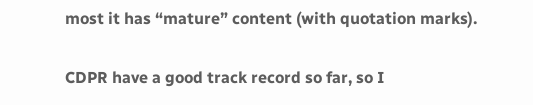most it has “mature” content (with quotation marks).

CDPR have a good track record so far, so I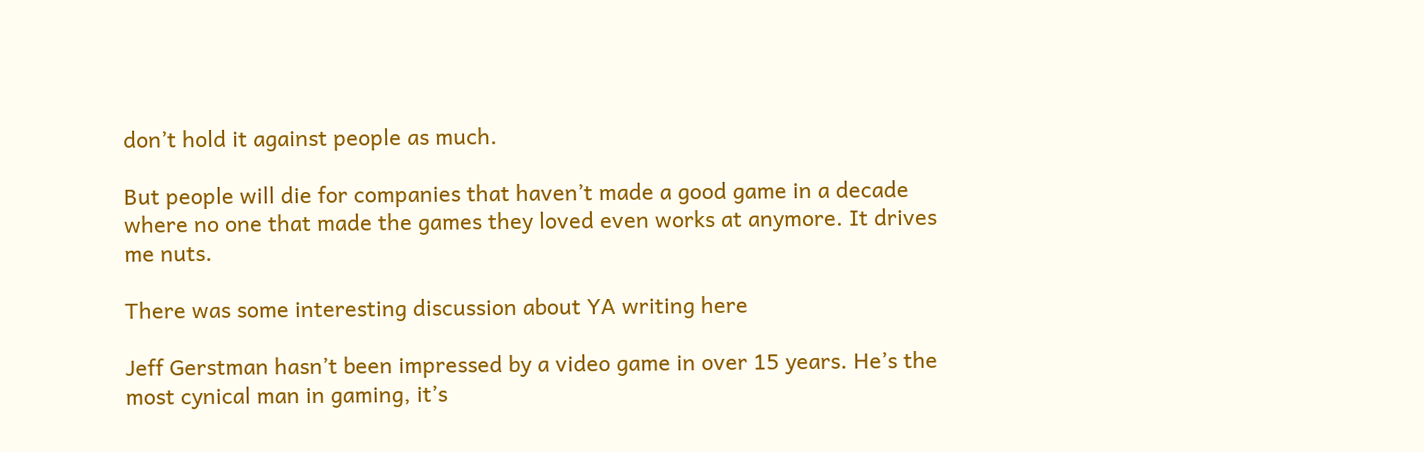don’t hold it against people as much.

But people will die for companies that haven’t made a good game in a decade where no one that made the games they loved even works at anymore. It drives me nuts.

There was some interesting discussion about YA writing here

Jeff Gerstman hasn’t been impressed by a video game in over 15 years. He’s the most cynical man in gaming, it’s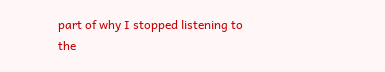part of why I stopped listening to the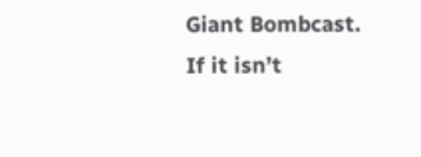Giant Bombcast. If it isn’t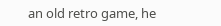an old retro game, he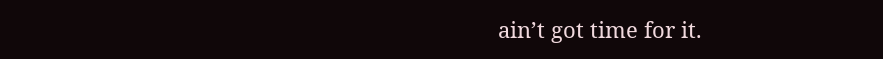ain’t got time for it.